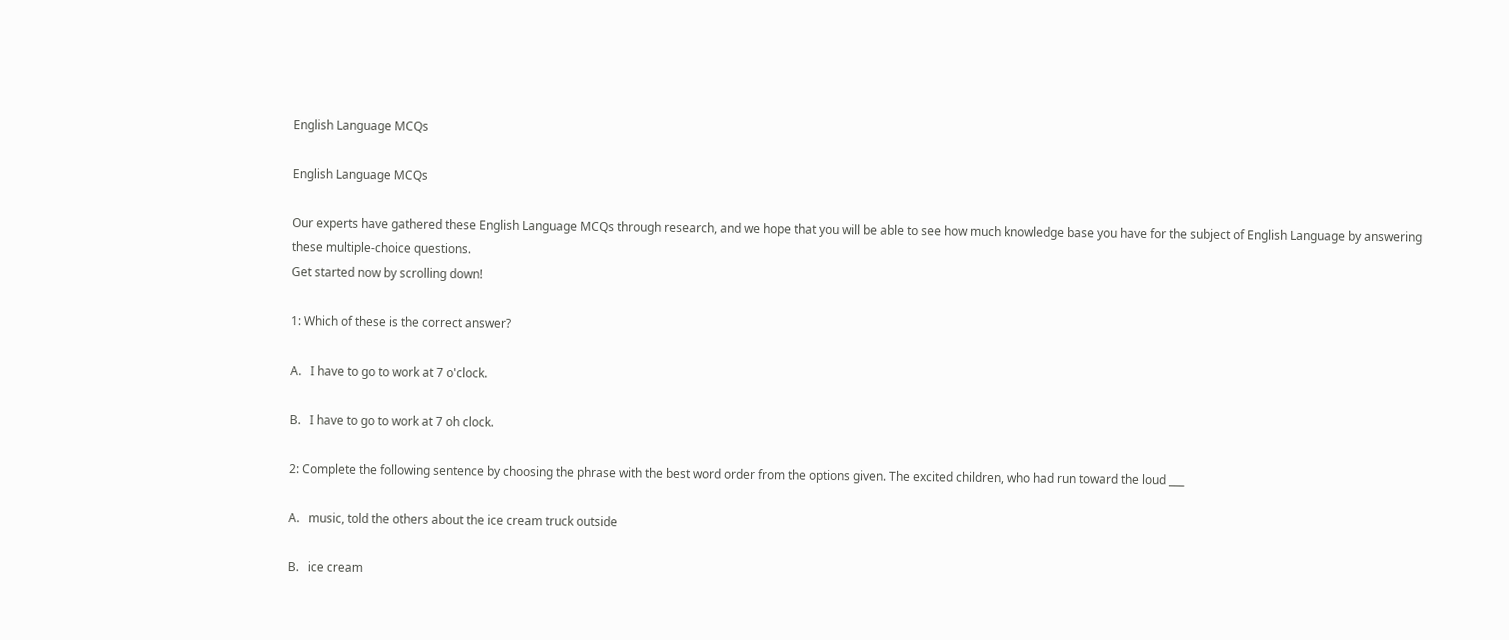English Language MCQs

English Language MCQs

Our experts have gathered these English Language MCQs through research, and we hope that you will be able to see how much knowledge base you have for the subject of English Language by answering these multiple-choice questions.
Get started now by scrolling down!

1: Which of these is the correct answer?

A.   I have to go to work at 7 o'clock.

B.   I have to go to work at 7 oh clock.

2: Complete the following sentence by choosing the phrase with the best word order from the options given. The excited children, who had run toward the loud ___

A.   music, told the others about the ice cream truck outside

B.   ice cream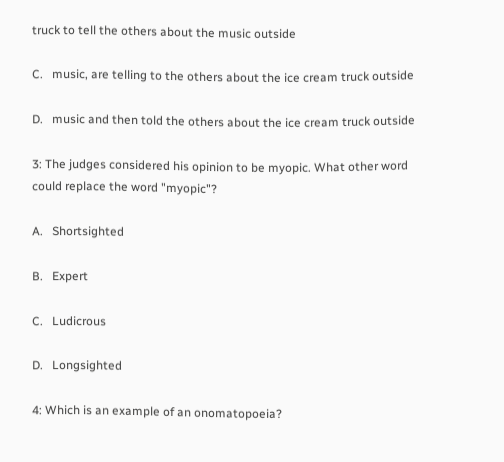truck to tell the others about the music outside

C.   music, are telling to the others about the ice cream truck outside

D.   music and then told the others about the ice cream truck outside

3: The judges considered his opinion to be myopic. What other word could replace the word "myopic"?

A.   Shortsighted

B.   Expert

C.   Ludicrous

D.   Longsighted

4: Which is an example of an onomatopoeia?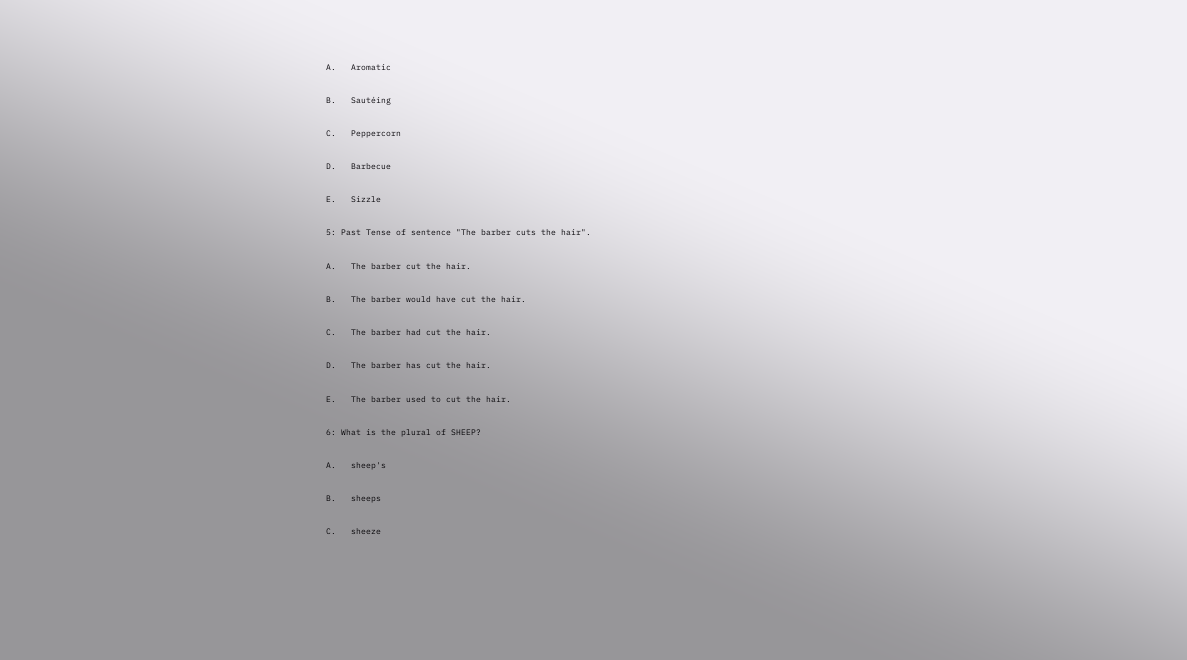A.   Aromatic

B.   Sautéing

C.   Peppercorn

D.   Barbecue

E.   Sizzle

5: Past Tense of sentence "The barber cuts the hair".

A.   The barber cut the hair.

B.   The barber would have cut the hair.

C.   The barber had cut the hair.

D.   The barber has cut the hair.

E.   The barber used to cut the hair.

6: What is the plural of SHEEP?

A.   sheep's

B.   sheeps

C.   sheeze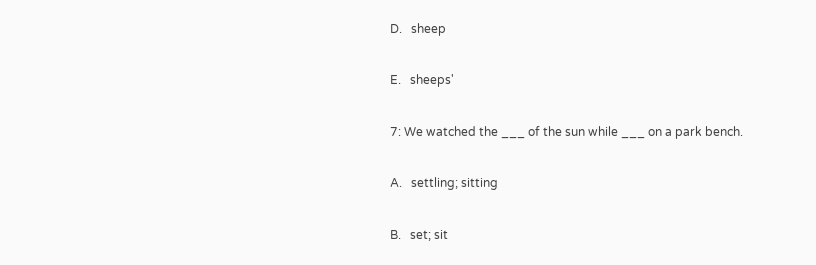D.   sheep

E.   sheeps'

7: We watched the ___ of the sun while ___ on a park bench.

A.   settling; sitting

B.   set; sit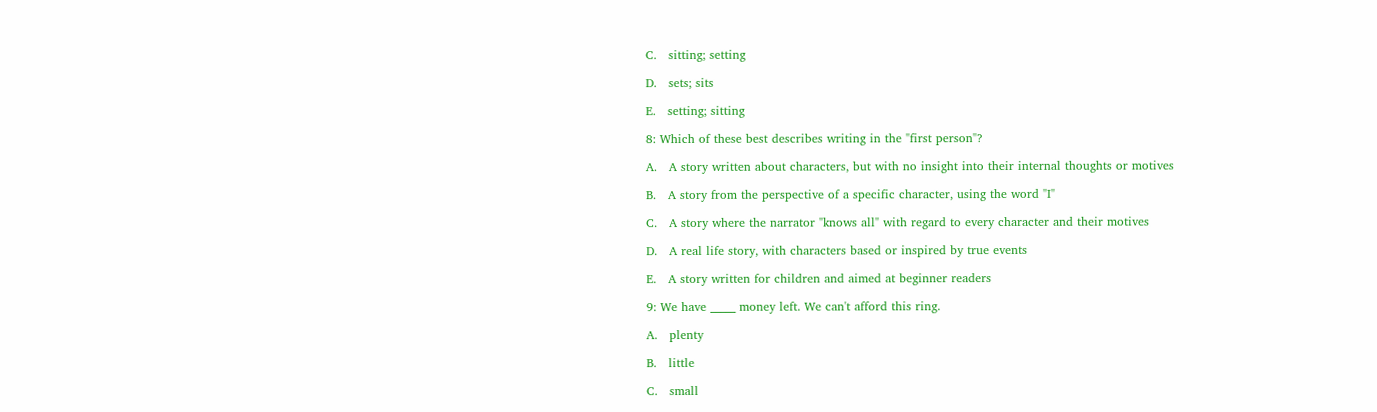C.   sitting; setting

D.   sets; sits

E.   setting; sitting

8: Which of these best describes writing in the "first person"?

A.   A story written about characters, but with no insight into their internal thoughts or motives

B.   A story from the perspective of a specific character, using the word "I"

C.   A story where the narrator "knows all" with regard to every character and their motives

D.   A real life story, with characters based or inspired by true events

E.   A story written for children and aimed at beginner readers

9: We have _____ money left. We can't afford this ring.

A.   plenty

B.   little

C.   small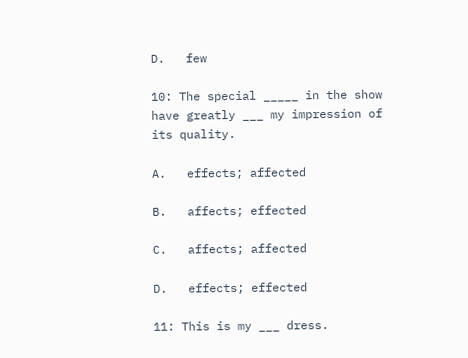D.   few

10: The special _____ in the show have greatly ___ my impression of its quality.

A.   effects; affected

B.   affects; effected

C.   affects; affected

D.   effects; effected

11: This is my ___ dress.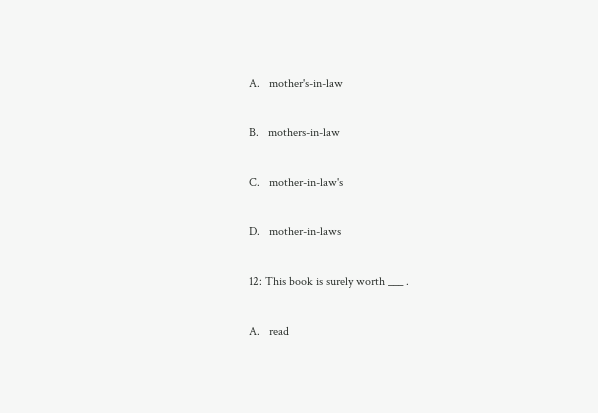A.   mother's-in-law

B.   mothers-in-law

C.   mother-in-law's

D.   mother-in-laws

12: This book is surely worth ___ .

A.   read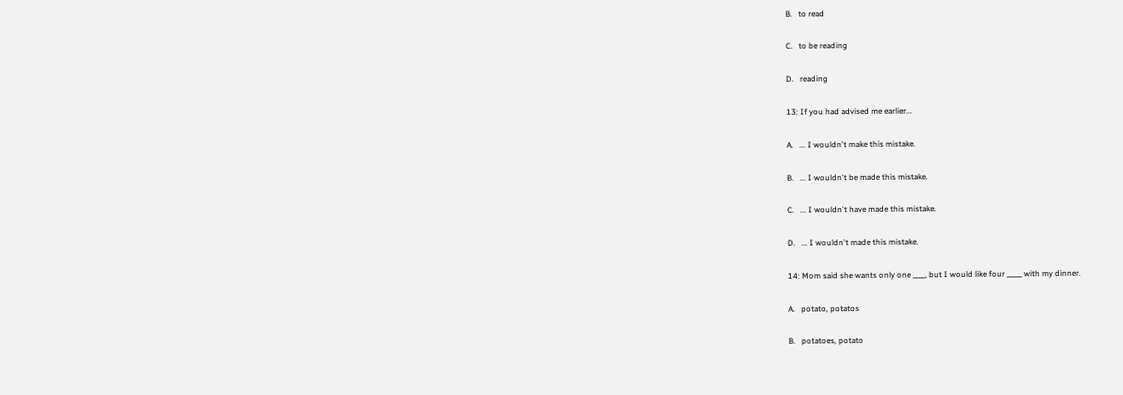B.   to read

C.   to be reading

D.   reading

13: If you had advised me earlier...

A.   ... I wouldn't make this mistake.

B.   ... I wouldn't be made this mistake.

C.   ... I wouldn't have made this mistake.

D.   ... I wouldn't made this mistake.

14: Mom said she wants only one ____, but I would like four _____ with my dinner.

A.   potato, potatos

B.   potatoes, potato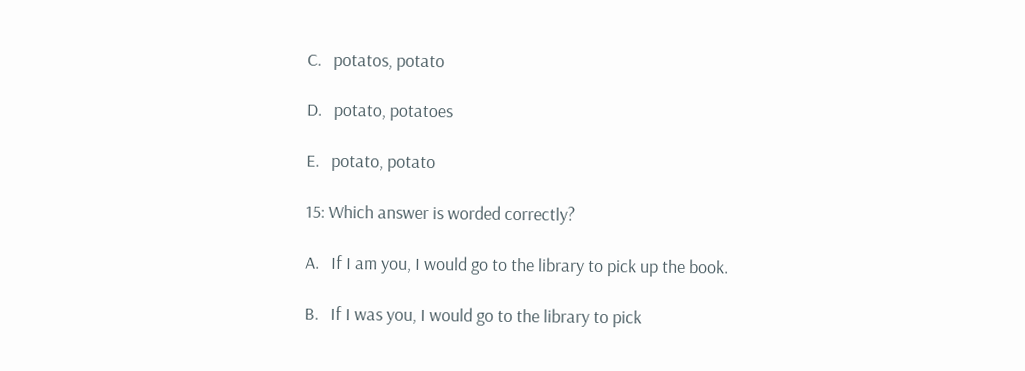C.   potatos, potato

D.   potato, potatoes

E.   potato, potato

15: Which answer is worded correctly?

A.   If I am you, I would go to the library to pick up the book.

B.   If I was you, I would go to the library to pick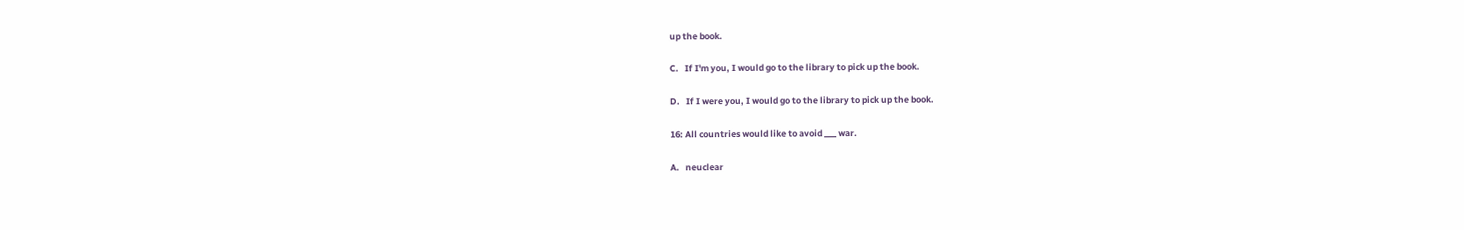up the book.

C.   If I'm you, I would go to the library to pick up the book.

D.   If I were you, I would go to the library to pick up the book.

16: All countries would like to avoid ___ war.

A.   neuclear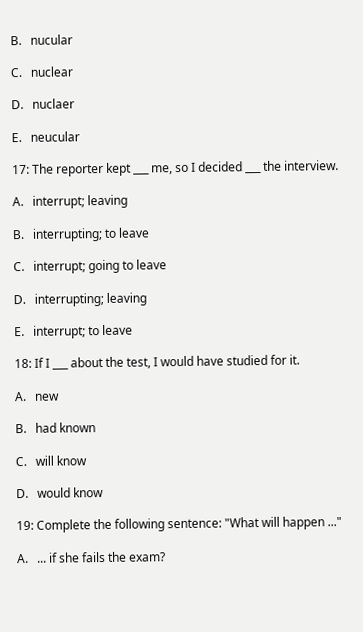B.   nucular

C.   nuclear

D.   nuclaer

E.   neucular

17: The reporter kept ___ me, so I decided ___ the interview.

A.   interrupt; leaving

B.   interrupting; to leave

C.   interrupt; going to leave

D.   interrupting; leaving

E.   interrupt; to leave

18: If I ___ about the test, I would have studied for it.

A.   new

B.   had known

C.   will know

D.   would know

19: Complete the following sentence: "What will happen ..."

A.   ... if she fails the exam?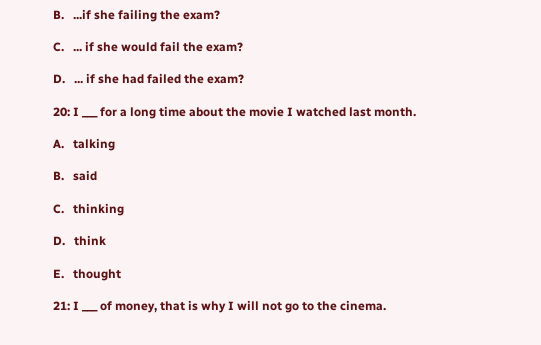B.   ...if she failing the exam?

C.   ... if she would fail the exam?

D.   ... if she had failed the exam?

20: I ___ for a long time about the movie I watched last month.

A.   talking

B.   said

C.   thinking

D.   think

E.   thought

21: I ___ of money, that is why I will not go to the cinema.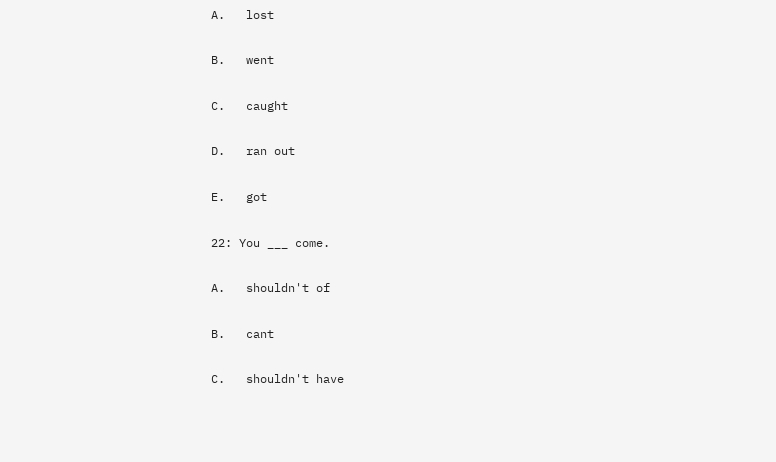A.   lost

B.   went

C.   caught

D.   ran out

E.   got

22: You ___ come.

A.   shouldn't of

B.   cant

C.   shouldn't have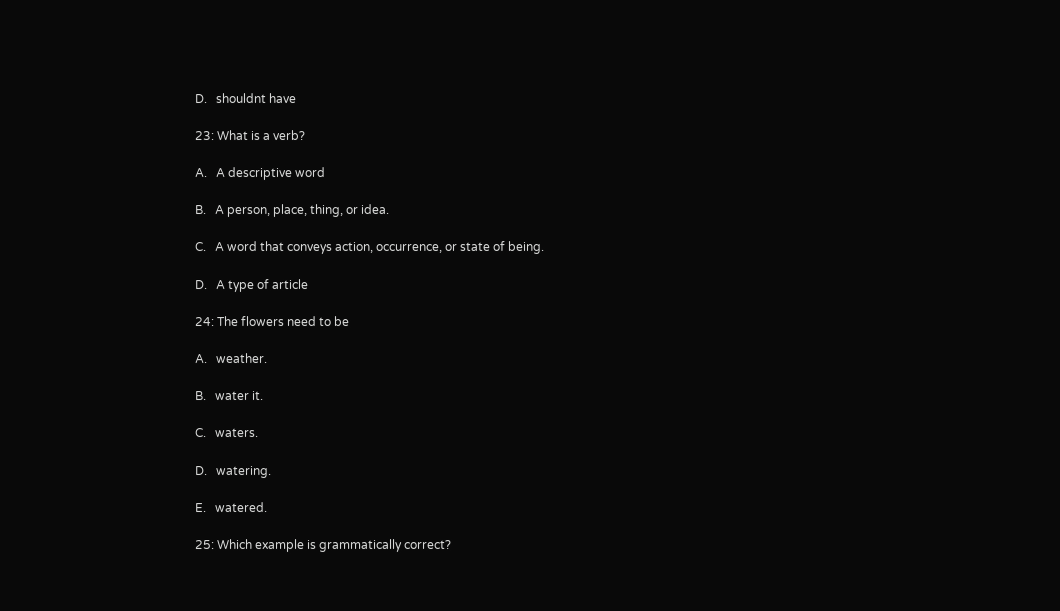D.   shouldnt have

23: What is a verb?

A.   A descriptive word

B.   A person, place, thing, or idea.

C.   A word that conveys action, occurrence, or state of being.

D.   A type of article

24: The flowers need to be

A.   weather.

B.   water it.

C.   waters.

D.   watering.

E.   watered.

25: Which example is grammatically correct?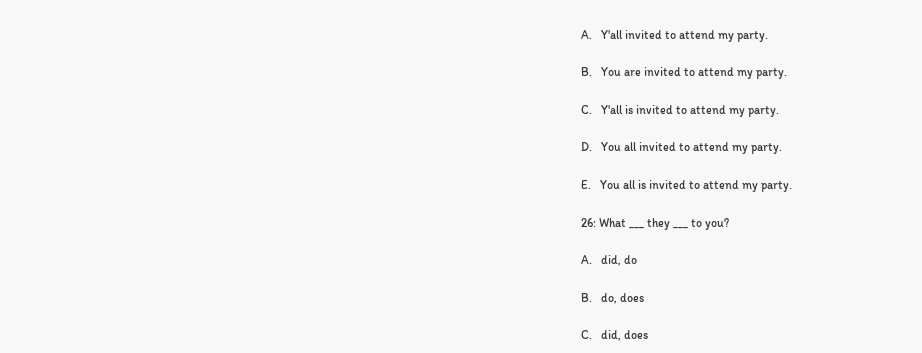A.   Y'all invited to attend my party.

B.   You are invited to attend my party.

C.   Y'all is invited to attend my party.

D.   You all invited to attend my party.

E.   You all is invited to attend my party.

26: What ___ they ___ to you?

A.   did, do

B.   do, does

C.   did, does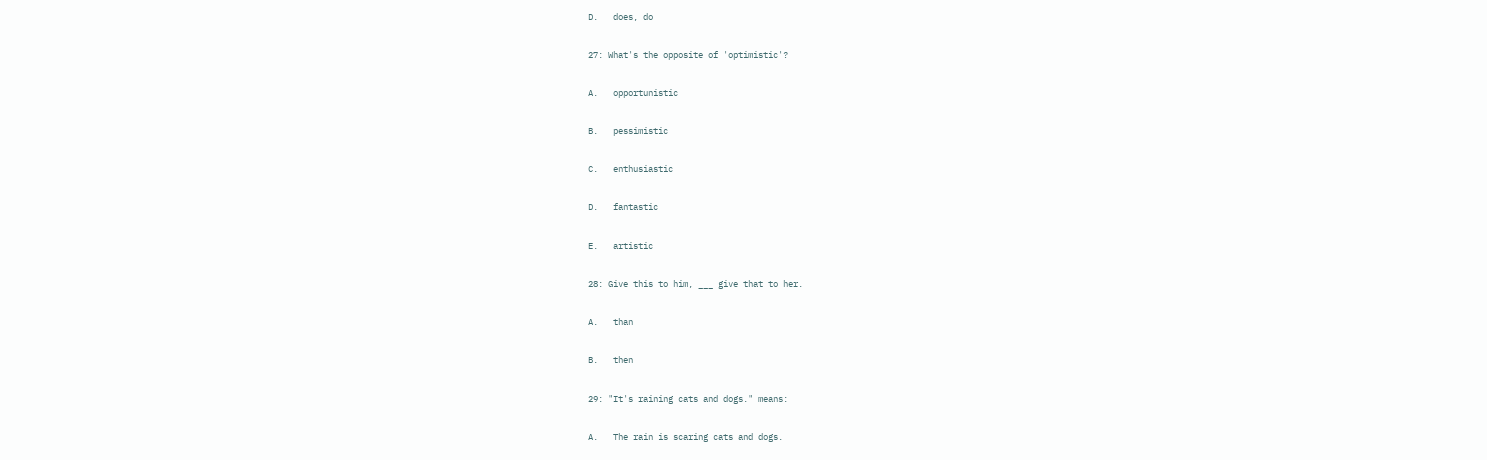D.   does, do

27: What's the opposite of 'optimistic'?

A.   opportunistic

B.   pessimistic

C.   enthusiastic

D.   fantastic

E.   artistic

28: Give this to him, ___ give that to her.

A.   than

B.   then

29: "It's raining cats and dogs." means:

A.   The rain is scaring cats and dogs.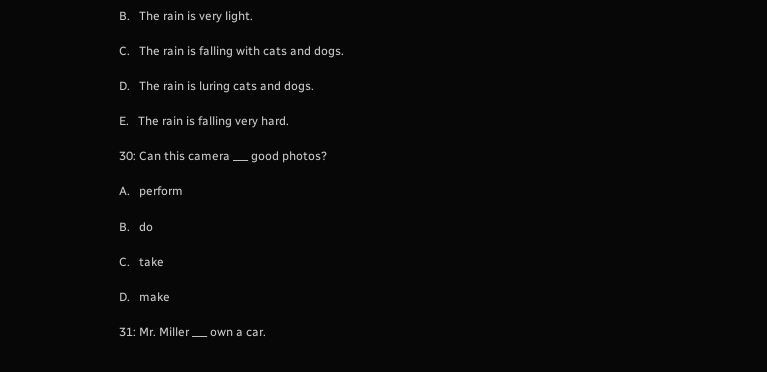B.   The rain is very light.

C.   The rain is falling with cats and dogs.

D.   The rain is luring cats and dogs.

E.   The rain is falling very hard.

30: Can this camera ___ good photos?

A.   perform

B.   do

C.   take

D.   make

31: Mr. Miller ___ own a car.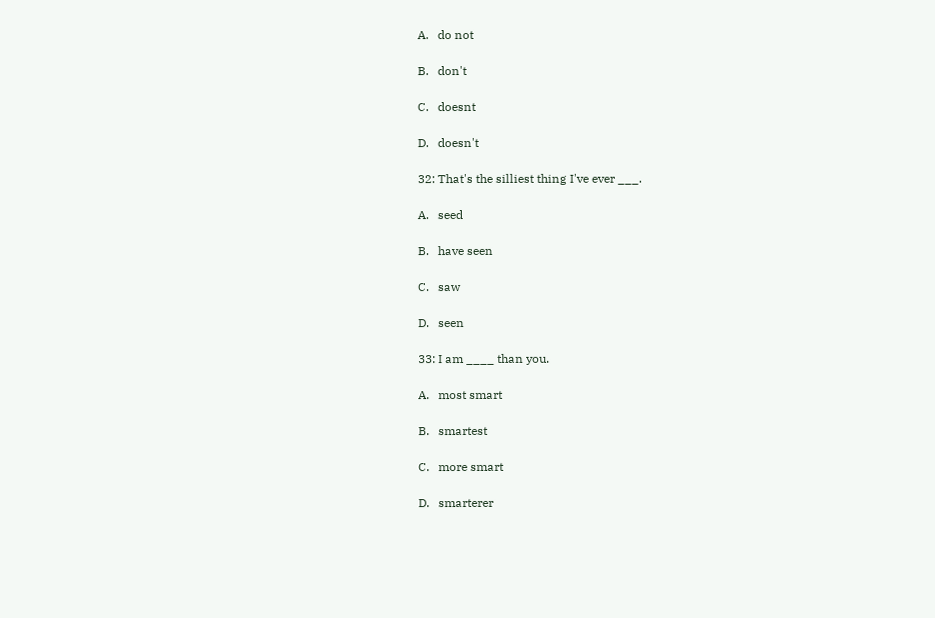A.   do not

B.   don't

C.   doesnt

D.   doesn't

32: That's the silliest thing I've ever ___.

A.   seed

B.   have seen

C.   saw

D.   seen

33: I am ____ than you.

A.   most smart

B.   smartest

C.   more smart

D.   smarterer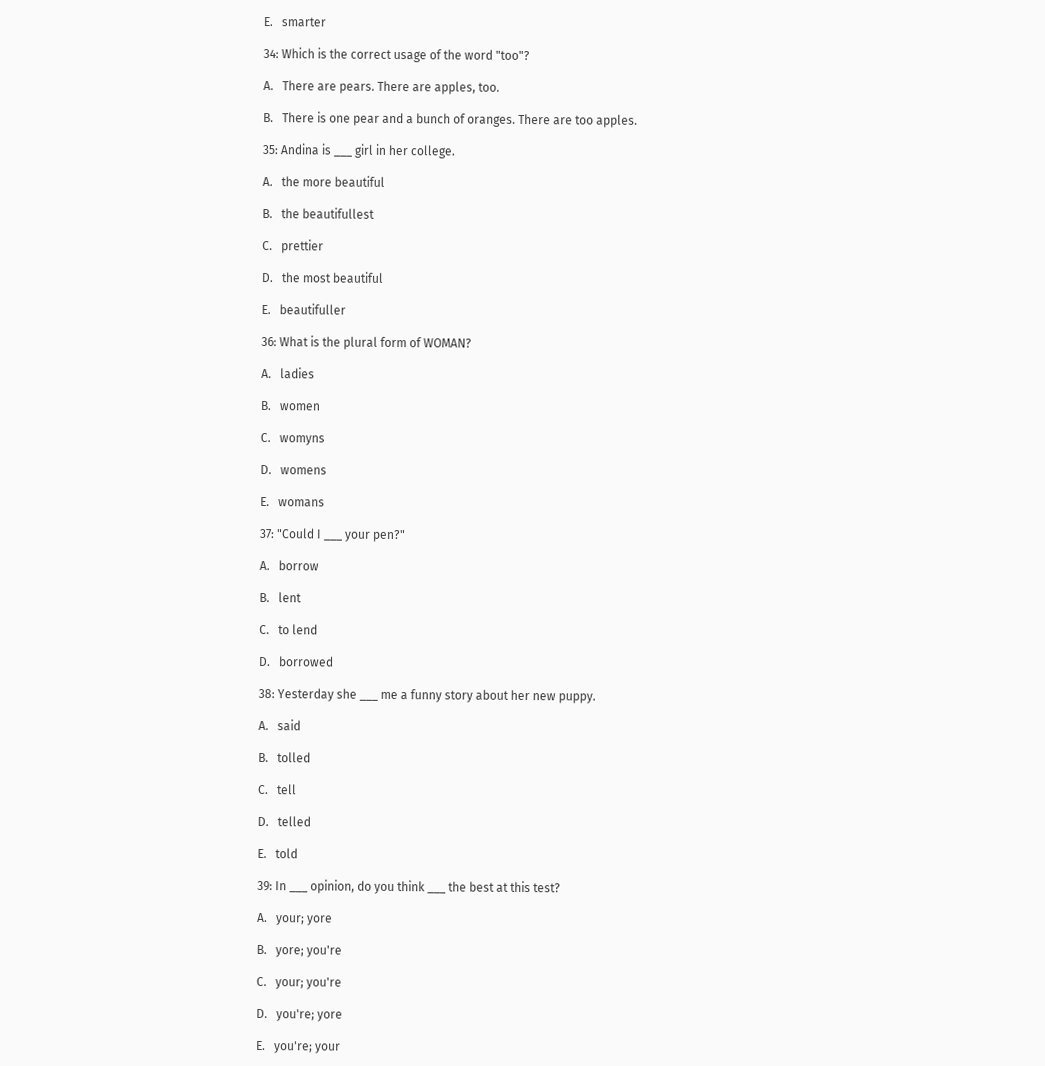E.   smarter

34: Which is the correct usage of the word "too"?

A.   There are pears. There are apples, too.

B.   There is one pear and a bunch of oranges. There are too apples.

35: Andina is ___ girl in her college.

A.   the more beautiful

B.   the beautifullest

C.   prettier

D.   the most beautiful

E.   beautifuller

36: What is the plural form of WOMAN?

A.   ladies

B.   women

C.   womyns

D.   womens

E.   womans

37: "Could I ___ your pen?"

A.   borrow

B.   lent

C.   to lend

D.   borrowed

38: Yesterday she ___ me a funny story about her new puppy.

A.   said

B.   tolled

C.   tell

D.   telled

E.   told

39: In ___ opinion, do you think ___ the best at this test?

A.   your; yore

B.   yore; you're

C.   your; you're

D.   you're; yore

E.   you're; your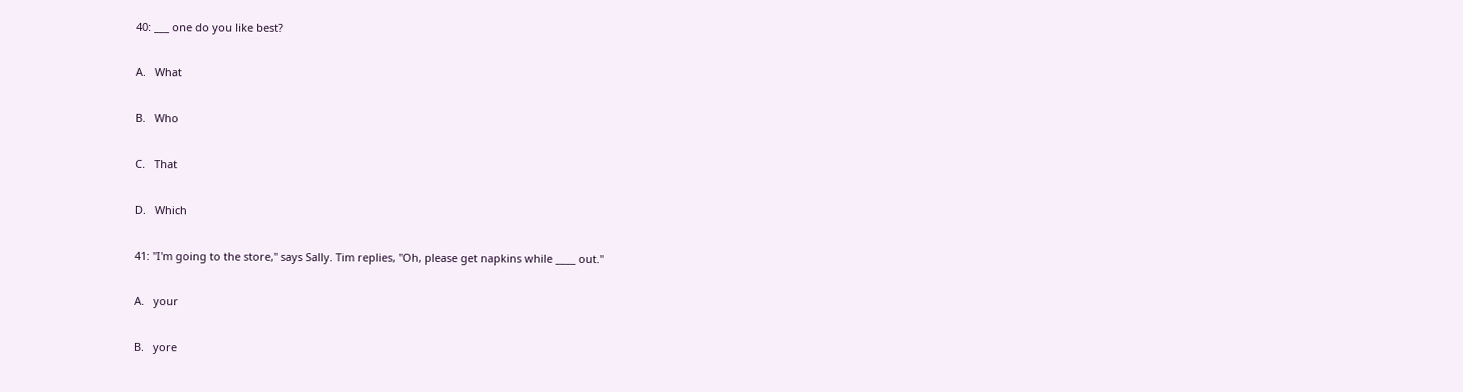40: ___ one do you like best?

A.   What

B.   Who

C.   That

D.   Which

41: "I'm going to the store," says Sally. Tim replies, "Oh, please get napkins while ____ out."

A.   your

B.   yore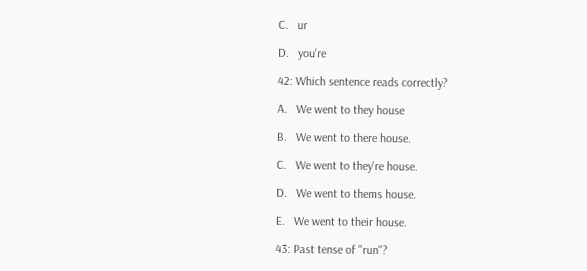C.   ur

D.   you're

42: Which sentence reads correctly?

A.   We went to they house

B.   We went to there house.

C.   We went to they're house.

D.   We went to thems house.

E.   We went to their house.

43: Past tense of "run"?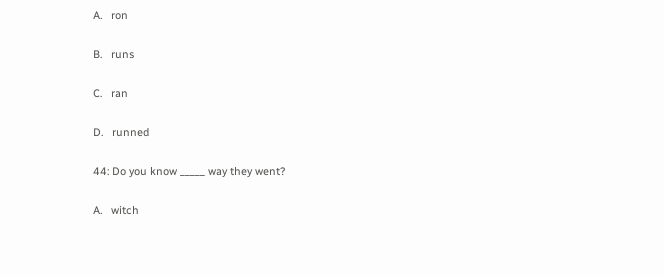A.   ron

B.   runs

C.   ran

D.   runned

44: Do you know _____ way they went?

A.   witch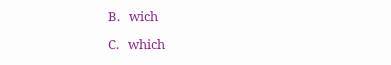B.   wich

C.   which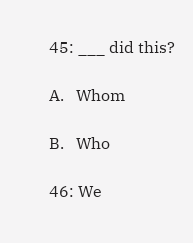45: ___ did this?

A.   Whom

B.   Who

46: We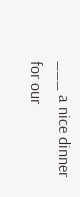___ a nice dinner for our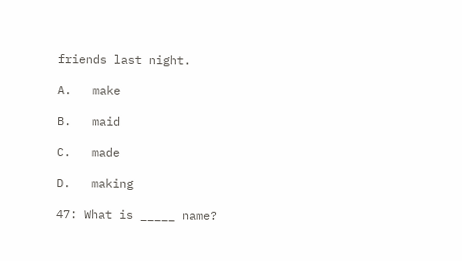friends last night.

A.   make

B.   maid

C.   made

D.   making

47: What is _____ name?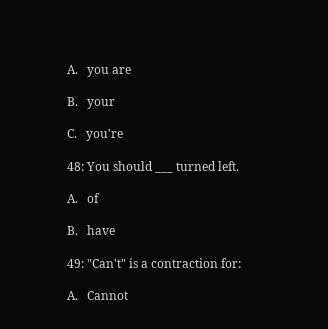A.   you are

B.   your

C.   you're

48: You should ___ turned left.

A.   of

B.   have

49: "Can't" is a contraction for:

A.   Cannot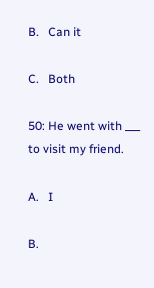B.   Can it

C.   Both

50: He went with ___ to visit my friend.

A.   I

B.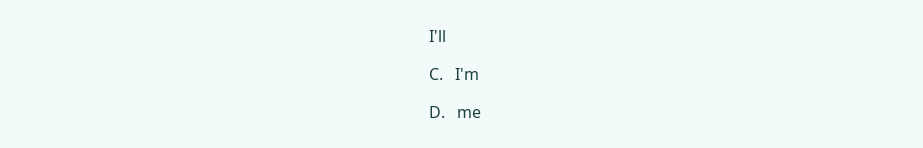I'll

C.   I'm

D.   me